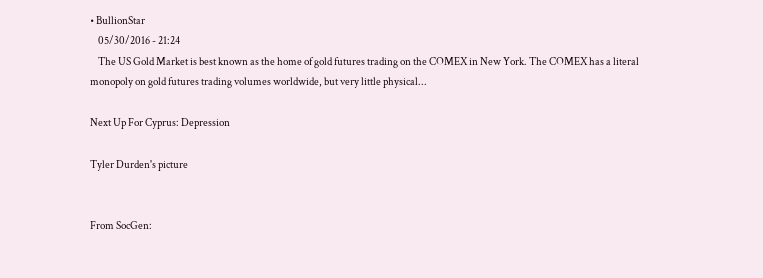• BullionStar
    05/30/2016 - 21:24
    The US Gold Market is best known as the home of gold futures trading on the COMEX in New York. The COMEX has a literal monopoly on gold futures trading volumes worldwide, but very little physical...

Next Up For Cyprus: Depression

Tyler Durden's picture


From SocGen: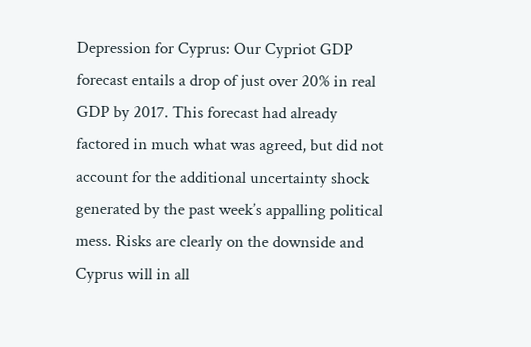Depression for Cyprus: Our Cypriot GDP forecast entails a drop of just over 20% in real GDP by 2017. This forecast had already factored in much what was agreed, but did not account for the additional uncertainty shock generated by the past week’s appalling political mess. Risks are clearly on the downside and Cyprus will in all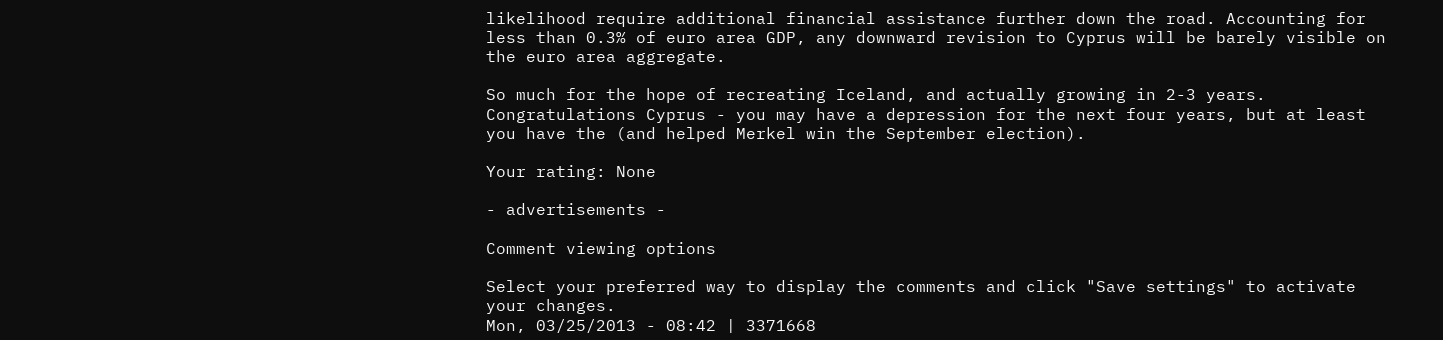likelihood require additional financial assistance further down the road. Accounting for less than 0.3% of euro area GDP, any downward revision to Cyprus will be barely visible on the euro area aggregate.

So much for the hope of recreating Iceland, and actually growing in 2-3 years. Congratulations Cyprus - you may have a depression for the next four years, but at least you have the (and helped Merkel win the September election).

Your rating: None

- advertisements -

Comment viewing options

Select your preferred way to display the comments and click "Save settings" to activate your changes.
Mon, 03/25/2013 - 08:42 | 3371668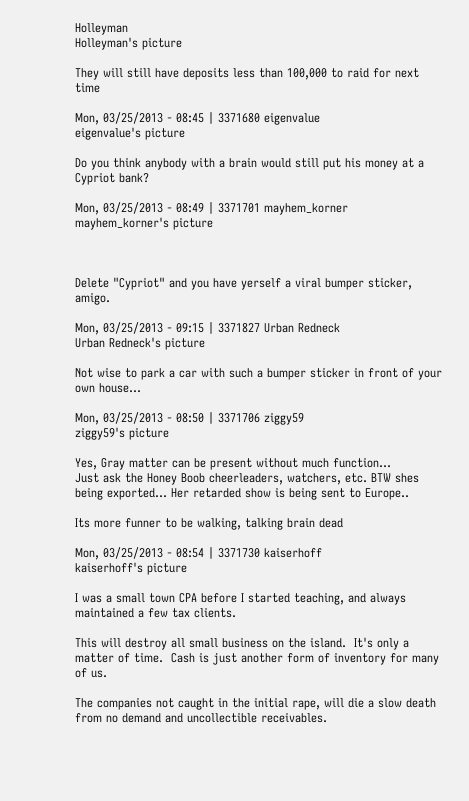Holleyman
Holleyman's picture

They will still have deposits less than 100,000 to raid for next time

Mon, 03/25/2013 - 08:45 | 3371680 eigenvalue
eigenvalue's picture

Do you think anybody with a brain would still put his money at a Cypriot bank?

Mon, 03/25/2013 - 08:49 | 3371701 mayhem_korner
mayhem_korner's picture



Delete "Cypriot" and you have yerself a viral bumper sticker, amigo.

Mon, 03/25/2013 - 09:15 | 3371827 Urban Redneck
Urban Redneck's picture

Not wise to park a car with such a bumper sticker in front of your own house...

Mon, 03/25/2013 - 08:50 | 3371706 ziggy59
ziggy59's picture

Yes, Gray matter can be present without much function...
Just ask the Honey Boob cheerleaders, watchers, etc. BTW shes being exported... Her retarded show is being sent to Europe..

Its more funner to be walking, talking brain dead

Mon, 03/25/2013 - 08:54 | 3371730 kaiserhoff
kaiserhoff's picture

I was a small town CPA before I started teaching, and always maintained a few tax clients.

This will destroy all small business on the island.  It's only a matter of time.  Cash is just another form of inventory for many of us.

The companies not caught in the initial rape, will die a slow death from no demand and uncollectible receivables.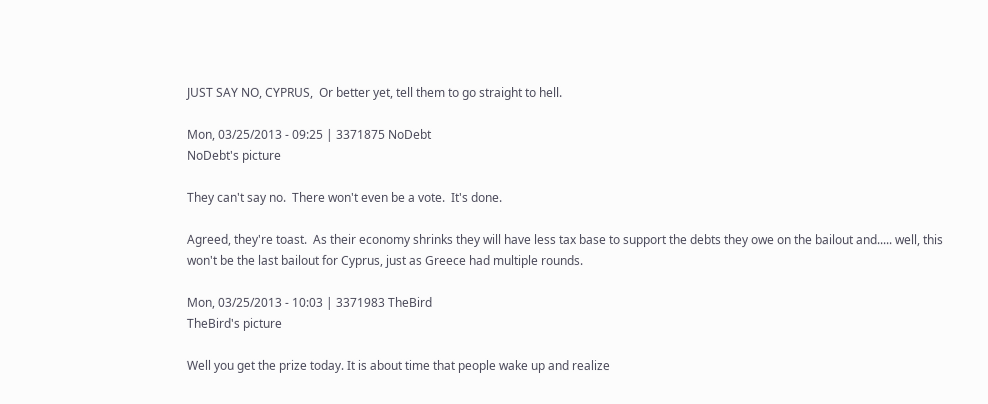JUST SAY NO, CYPRUS,  Or better yet, tell them to go straight to hell.

Mon, 03/25/2013 - 09:25 | 3371875 NoDebt
NoDebt's picture

They can't say no.  There won't even be a vote.  It's done.

Agreed, they're toast.  As their economy shrinks they will have less tax base to support the debts they owe on the bailout and..... well, this won't be the last bailout for Cyprus, just as Greece had multiple rounds.

Mon, 03/25/2013 - 10:03 | 3371983 TheBird
TheBird's picture

Well you get the prize today. It is about time that people wake up and realize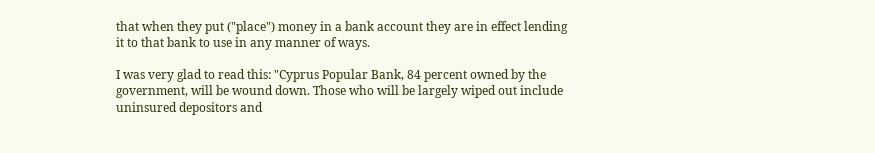that when they put ("place") money in a bank account they are in effect lending it to that bank to use in any manner of ways.

I was very glad to read this: "Cyprus Popular Bank, 84 percent owned by the government, will be wound down. Those who will be largely wiped out include uninsured depositors and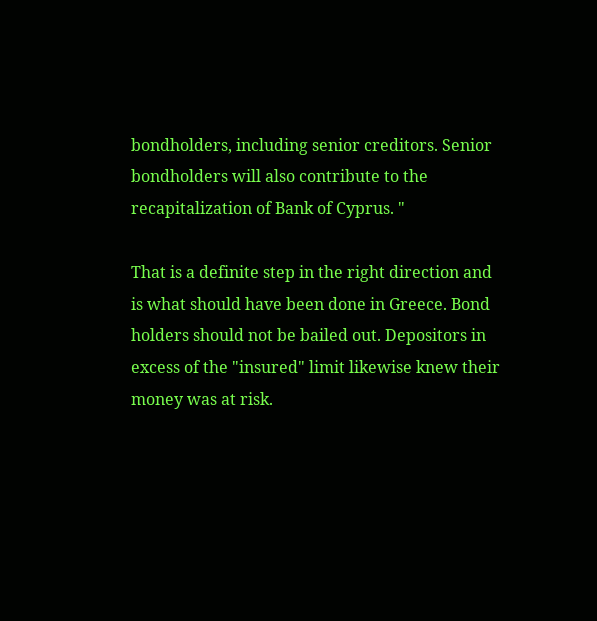bondholders, including senior creditors. Senior bondholders will also contribute to the recapitalization of Bank of Cyprus. "

That is a definite step in the right direction and is what should have been done in Greece. Bond holders should not be bailed out. Depositors in excess of the "insured" limit likewise knew their money was at risk.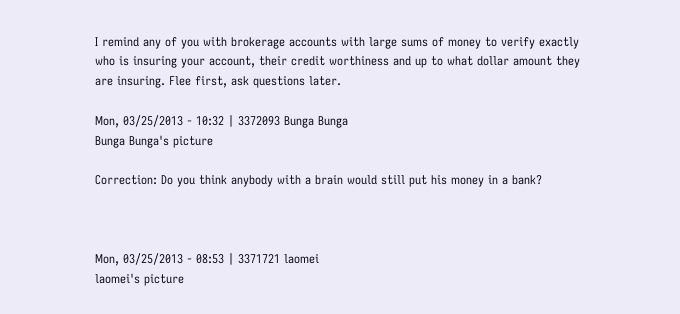I remind any of you with brokerage accounts with large sums of money to verify exactly who is insuring your account, their credit worthiness and up to what dollar amount they are insuring. Flee first, ask questions later.

Mon, 03/25/2013 - 10:32 | 3372093 Bunga Bunga
Bunga Bunga's picture

Correction: Do you think anybody with a brain would still put his money in a bank?



Mon, 03/25/2013 - 08:53 | 3371721 laomei
laomei's picture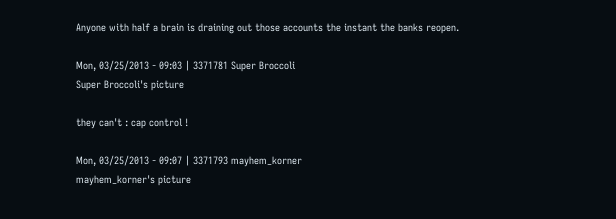Anyone with half a brain is draining out those accounts the instant the banks reopen.

Mon, 03/25/2013 - 09:03 | 3371781 Super Broccoli
Super Broccoli's picture

they can't : cap control !

Mon, 03/25/2013 - 09:07 | 3371793 mayhem_korner
mayhem_korner's picture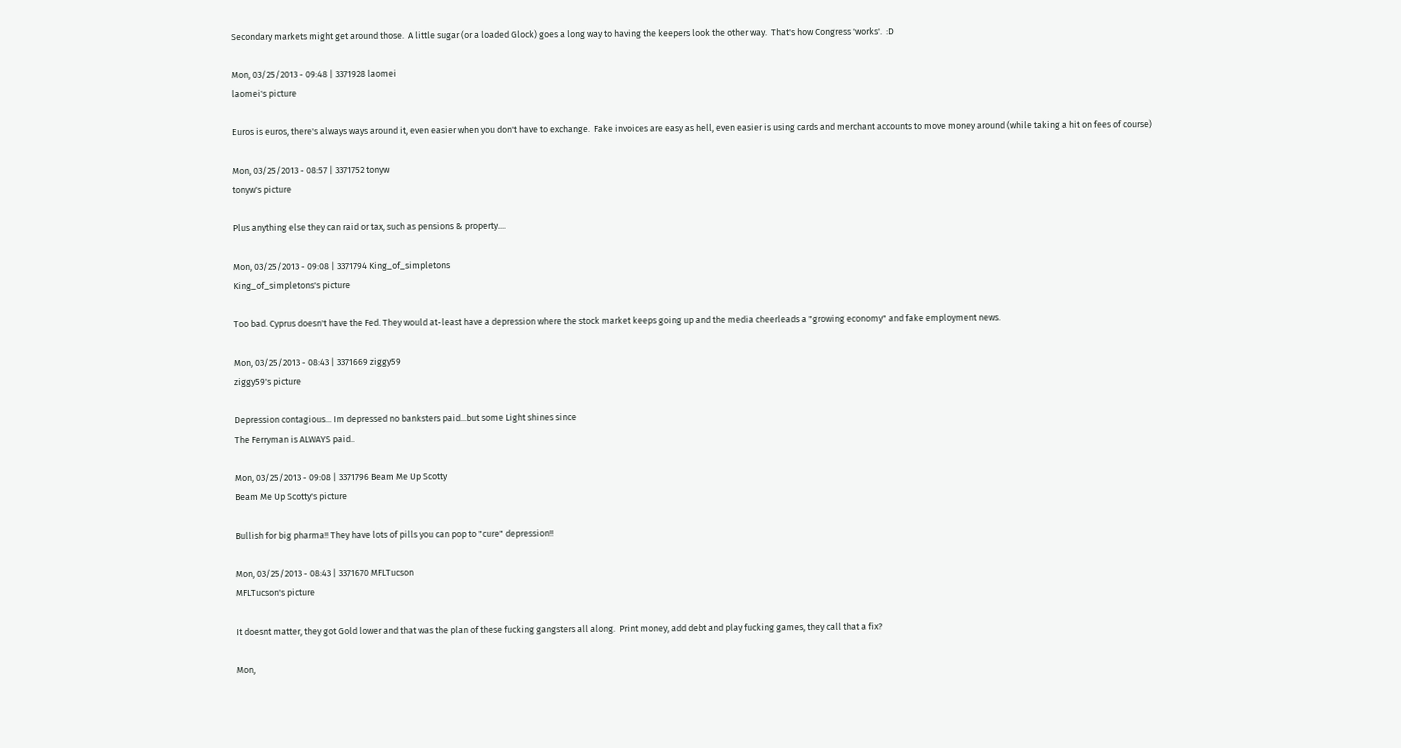Secondary markets might get around those.  A little sugar (or a loaded Glock) goes a long way to having the keepers look the other way.  That's how Congress 'works'.  :D

Mon, 03/25/2013 - 09:48 | 3371928 laomei
laomei's picture

Euros is euros, there's always ways around it, even easier when you don't have to exchange.  Fake invoices are easy as hell, even easier is using cards and merchant accounts to move money around (while taking a hit on fees of course)

Mon, 03/25/2013 - 08:57 | 3371752 tonyw
tonyw's picture

Plus anything else they can raid or tax, such as pensions & property....

Mon, 03/25/2013 - 09:08 | 3371794 King_of_simpletons
King_of_simpletons's picture

Too bad. Cyprus doesn't have the Fed. They would at-least have a depression where the stock market keeps going up and the media cheerleads a "growing economy" and fake employment news.

Mon, 03/25/2013 - 08:43 | 3371669 ziggy59
ziggy59's picture

Depression contagious... Im depressed no banksters paid...but some Light shines since
The Ferryman is ALWAYS paid..

Mon, 03/25/2013 - 09:08 | 3371796 Beam Me Up Scotty
Beam Me Up Scotty's picture

Bullish for big pharma!! They have lots of pills you can pop to "cure" depression!!

Mon, 03/25/2013 - 08:43 | 3371670 MFLTucson
MFLTucson's picture

It doesnt matter, they got Gold lower and that was the plan of these fucking gangsters all along.  Print money, add debt and play fucking games, they call that a fix?

Mon,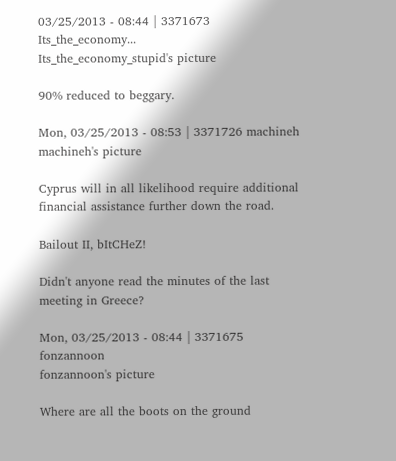03/25/2013 - 08:44 | 3371673 Its_the_economy...
Its_the_economy_stupid's picture

90% reduced to beggary.

Mon, 03/25/2013 - 08:53 | 3371726 machineh
machineh's picture

Cyprus will in all likelihood require additional financial assistance further down the road.

Bailout II, bItCHeZ!

Didn't anyone read the minutes of the last meeting in Greece?

Mon, 03/25/2013 - 08:44 | 3371675 fonzannoon
fonzannoon's picture

Where are all the boots on the ground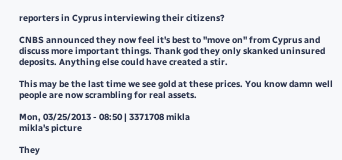reporters in Cyprus interviewing their citizens?

CNBS announced they now feel it's best to "move on" from Cyprus and discuss more important things. Thank god they only skanked uninsured deposits. Anything else could have created a stir.

This may be the last time we see gold at these prices. You know damn well people are now scrambling for real assets.

Mon, 03/25/2013 - 08:50 | 3371708 mikla
mikla's picture

They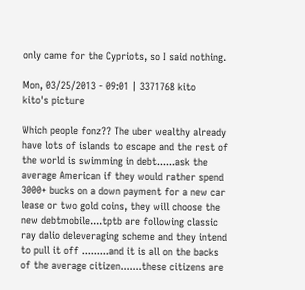only came for the Cypriots, so I said nothing.

Mon, 03/25/2013 - 09:01 | 3371768 kito
kito's picture

Which people fonz?? The uber wealthy already have lots of islands to escape and the rest of the world is swimming in debt......ask the average American if they would rather spend 3000+ bucks on a down payment for a new car lease or two gold coins, they will choose the new debtmobile....tptb are following classic ray dalio deleveraging scheme and they intend to pull it off .........and it is all on the backs of the average citizen.......these citizens are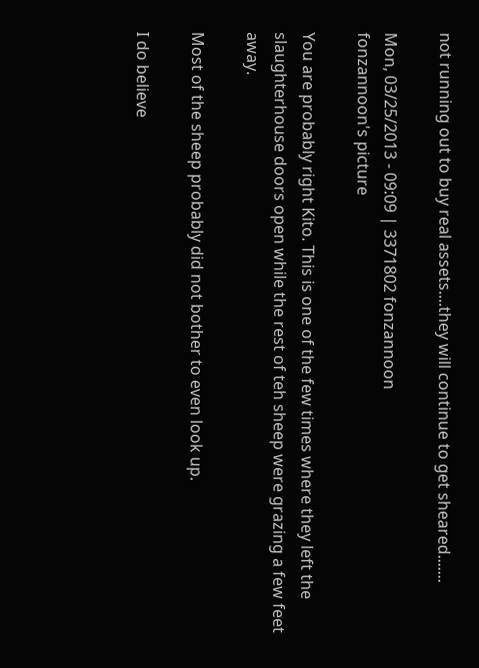not running out to buy real assets....they will continue to get sheared.......

Mon, 03/25/2013 - 09:09 | 3371802 fonzannoon
fonzannoon's picture

You are probably right Kito. This is one of the few times where they left the slaughterhouse doors open while the rest of teh sheep were grazing a few feet away.

Most of the sheep probably did not bother to even look up.

I do believe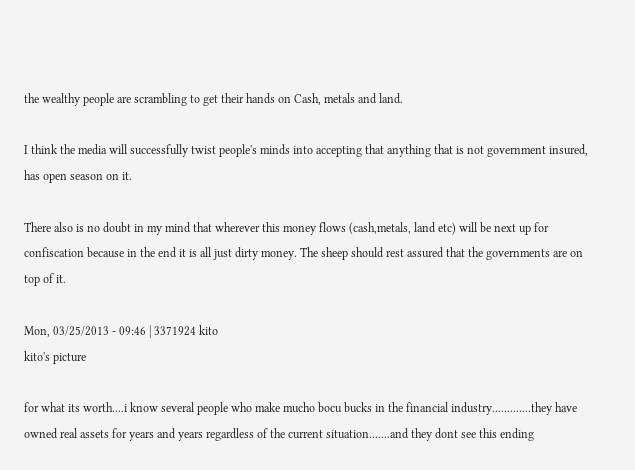the wealthy people are scrambling to get their hands on Cash, metals and land.

I think the media will successfully twist people's minds into accepting that anything that is not government insured, has open season on it.

There also is no doubt in my mind that wherever this money flows (cash,metals, land etc) will be next up for confiscation because in the end it is all just dirty money. The sheep should rest assured that the governments are on top of it.

Mon, 03/25/2013 - 09:46 | 3371924 kito
kito's picture

for what its worth....i know several people who make mucho bocu bucks in the financial industry.............they have owned real assets for years and years regardless of the current situation.......and they dont see this ending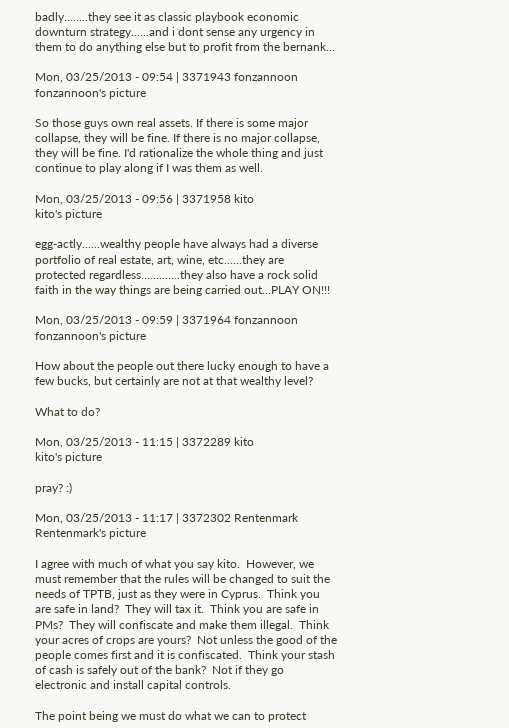badly........they see it as classic playbook economic downturn strategy......and i dont sense any urgency in them to do anything else but to profit from the bernank...

Mon, 03/25/2013 - 09:54 | 3371943 fonzannoon
fonzannoon's picture

So those guys own real assets. If there is some major collapse, they will be fine. If there is no major collapse, they will be fine. I'd rationalize the whole thing and just continue to play along if I was them as well.

Mon, 03/25/2013 - 09:56 | 3371958 kito
kito's picture

egg-actly......wealthy people have always had a diverse portfolio of real estate, art, wine, etc......they are protected regardless.............they also have a rock solid faith in the way things are being carried out...PLAY ON!!!

Mon, 03/25/2013 - 09:59 | 3371964 fonzannoon
fonzannoon's picture

How about the people out there lucky enough to have a few bucks, but certainly are not at that wealthy level?

What to do?

Mon, 03/25/2013 - 11:15 | 3372289 kito
kito's picture

pray? :)

Mon, 03/25/2013 - 11:17 | 3372302 Rentenmark
Rentenmark's picture

I agree with much of what you say kito.  However, we must remember that the rules will be changed to suit the needs of TPTB, just as they were in Cyprus.  Think you are safe in land?  They will tax it.  Think you are safe in PMs?  They will confiscate and make them illegal.  Think your acres of crops are yours?  Not unless the good of the people comes first and it is confiscated.  Think your stash of cash is safely out of the bank?  Not if they go electronic and install capital controls.

The point being we must do what we can to protect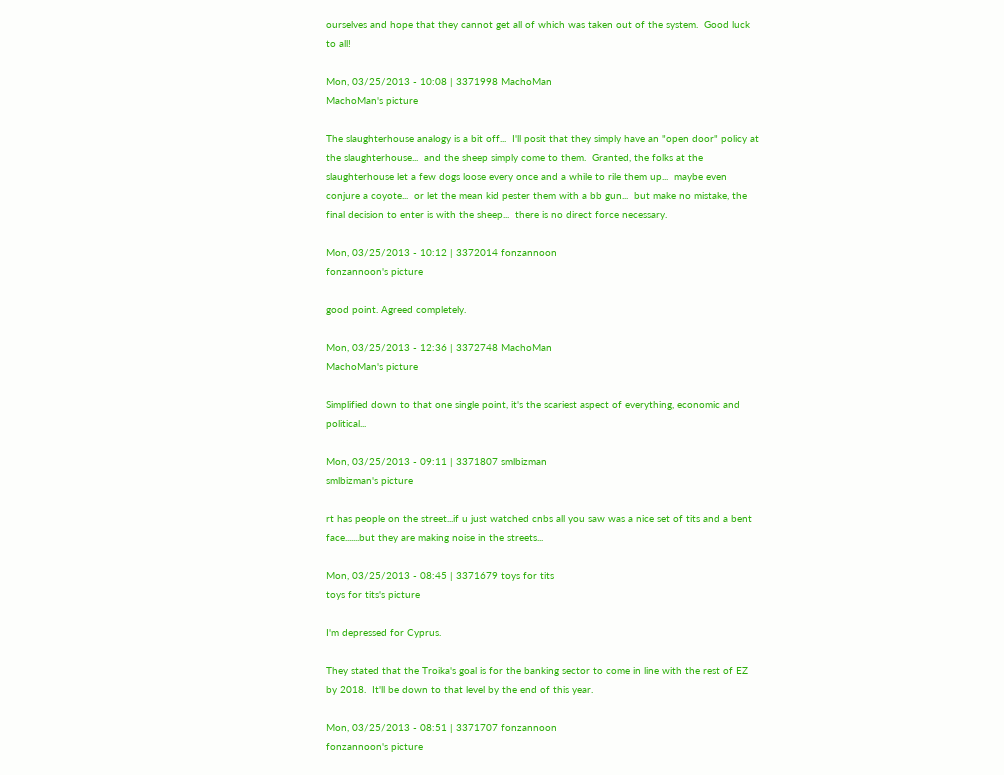ourselves and hope that they cannot get all of which was taken out of the system.  Good luck to all!

Mon, 03/25/2013 - 10:08 | 3371998 MachoMan
MachoMan's picture

The slaughterhouse analogy is a bit off...  I'll posit that they simply have an "open door" policy at the slaughterhouse...  and the sheep simply come to them.  Granted, the folks at the slaughterhouse let a few dogs loose every once and a while to rile them up...  maybe even conjure a coyote...  or let the mean kid pester them with a bb gun...  but make no mistake, the final decision to enter is with the sheep...  there is no direct force necessary.

Mon, 03/25/2013 - 10:12 | 3372014 fonzannoon
fonzannoon's picture

good point. Agreed completely.

Mon, 03/25/2013 - 12:36 | 3372748 MachoMan
MachoMan's picture

Simplified down to that one single point, it's the scariest aspect of everything, economic and political...

Mon, 03/25/2013 - 09:11 | 3371807 smlbizman
smlbizman's picture

rt has people on the street...if u just watched cnbs all you saw was a nice set of tits and a bent face.......but they are making noise in the streets...

Mon, 03/25/2013 - 08:45 | 3371679 toys for tits
toys for tits's picture

I'm depressed for Cyprus.

They stated that the Troika's goal is for the banking sector to come in line with the rest of EZ by 2018.  It'll be down to that level by the end of this year.

Mon, 03/25/2013 - 08:51 | 3371707 fonzannoon
fonzannoon's picture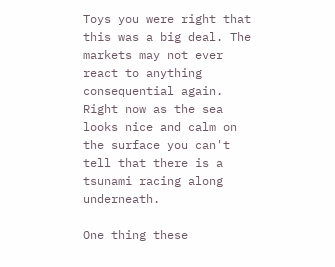Toys you were right that this was a big deal. The markets may not ever react to anything consequential again. Right now as the sea looks nice and calm on the surface you can't tell that there is a tsunami racing along underneath.

One thing these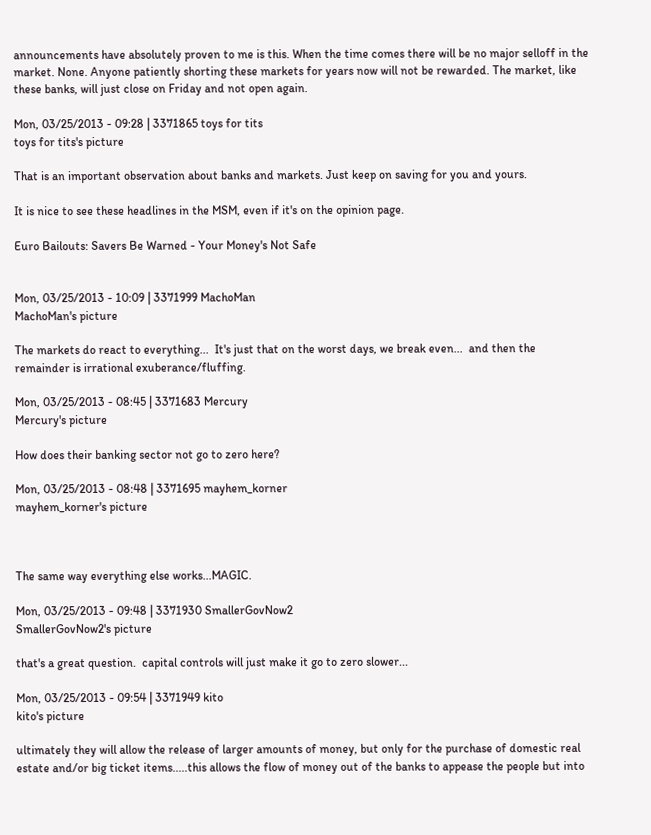announcements have absolutely proven to me is this. When the time comes there will be no major selloff in the market. None. Anyone patiently shorting these markets for years now will not be rewarded. The market, like these banks, will just close on Friday and not open again.

Mon, 03/25/2013 - 09:28 | 3371865 toys for tits
toys for tits's picture

That is an important observation about banks and markets. Just keep on saving for you and yours.

It is nice to see these headlines in the MSM, even if it's on the opinion page.

Euro Bailouts: Savers Be Warned - Your Money's Not Safe


Mon, 03/25/2013 - 10:09 | 3371999 MachoMan
MachoMan's picture

The markets do react to everything...  It's just that on the worst days, we break even...  and then the remainder is irrational exuberance/fluffing.

Mon, 03/25/2013 - 08:45 | 3371683 Mercury
Mercury's picture

How does their banking sector not go to zero here?

Mon, 03/25/2013 - 08:48 | 3371695 mayhem_korner
mayhem_korner's picture



The same way everything else works...MAGIC.

Mon, 03/25/2013 - 09:48 | 3371930 SmallerGovNow2
SmallerGovNow2's picture

that's a great question.  capital controls will just make it go to zero slower...

Mon, 03/25/2013 - 09:54 | 3371949 kito
kito's picture

ultimately they will allow the release of larger amounts of money, but only for the purchase of domestic real estate and/or big ticket items.....this allows the flow of money out of the banks to appease the people but into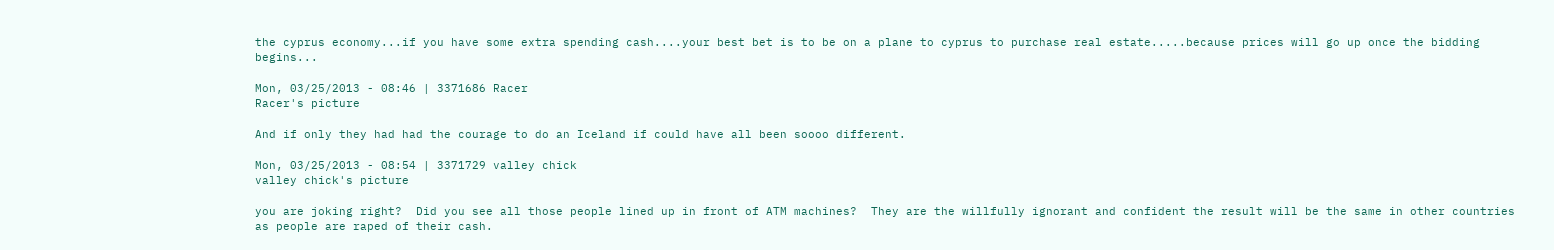the cyprus economy...if you have some extra spending cash....your best bet is to be on a plane to cyprus to purchase real estate.....because prices will go up once the bidding begins...

Mon, 03/25/2013 - 08:46 | 3371686 Racer
Racer's picture

And if only they had had the courage to do an Iceland if could have all been soooo different.

Mon, 03/25/2013 - 08:54 | 3371729 valley chick
valley chick's picture

you are joking right?  Did you see all those people lined up in front of ATM machines?  They are the willfully ignorant and confident the result will be the same in other countries as people are raped of their cash.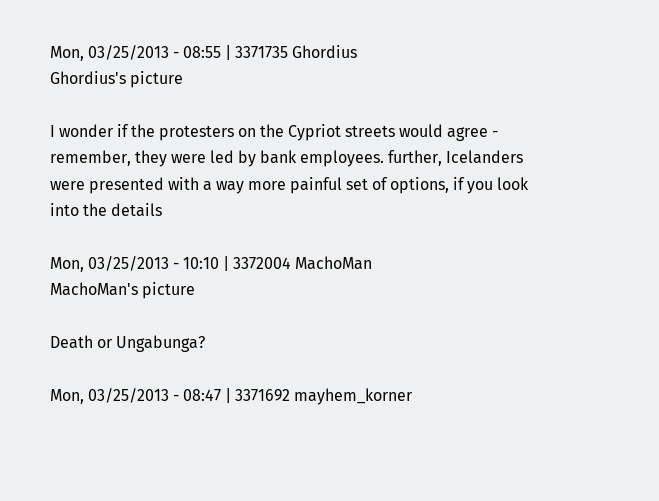Mon, 03/25/2013 - 08:55 | 3371735 Ghordius
Ghordius's picture

I wonder if the protesters on the Cypriot streets would agree - remember, they were led by bank employees. further, Icelanders were presented with a way more painful set of options, if you look into the details

Mon, 03/25/2013 - 10:10 | 3372004 MachoMan
MachoMan's picture

Death or Ungabunga?

Mon, 03/25/2013 - 08:47 | 3371692 mayhem_korner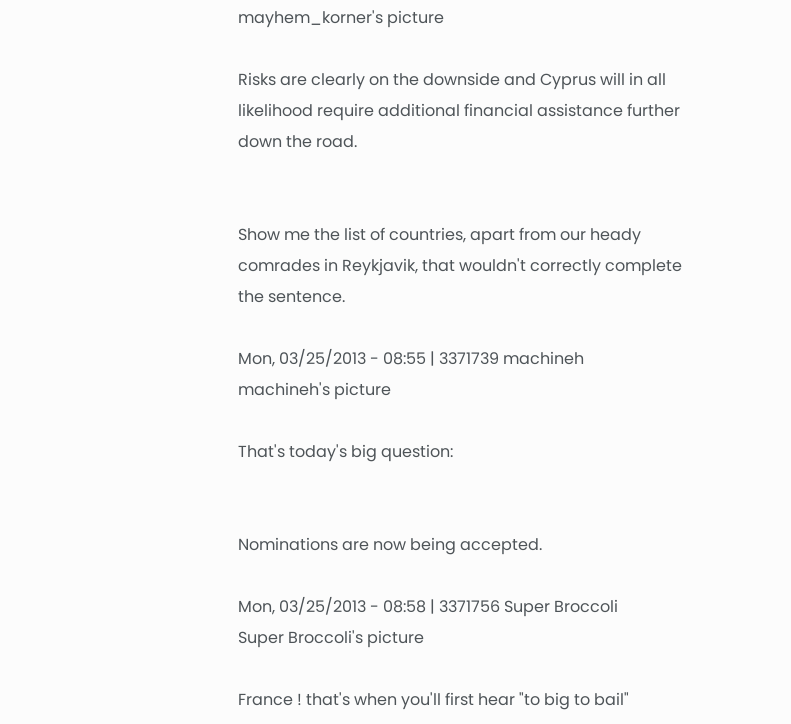mayhem_korner's picture

Risks are clearly on the downside and Cyprus will in all likelihood require additional financial assistance further down the road.


Show me the list of countries, apart from our heady comrades in Reykjavik, that wouldn't correctly complete the sentence.

Mon, 03/25/2013 - 08:55 | 3371739 machineh
machineh's picture

That's today's big question:


Nominations are now being accepted.

Mon, 03/25/2013 - 08:58 | 3371756 Super Broccoli
Super Broccoli's picture

France ! that's when you'll first hear "to big to bail"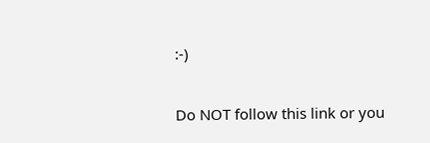:-)

Do NOT follow this link or you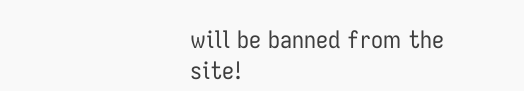will be banned from the site!